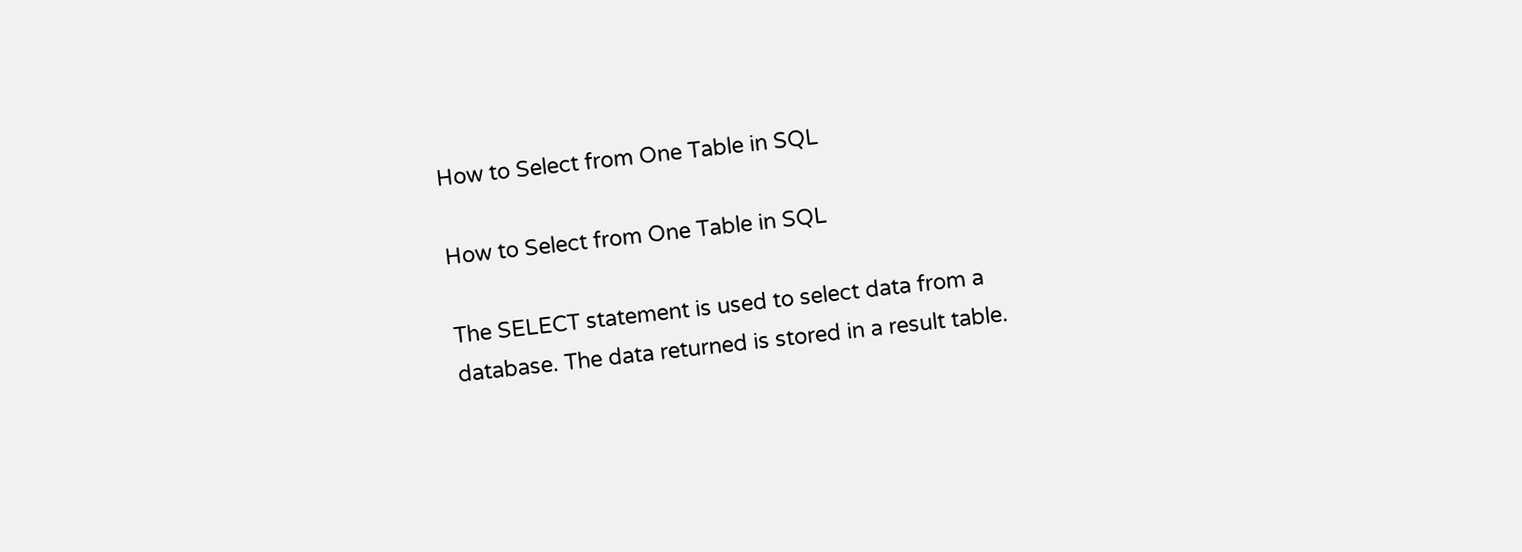How to Select from One Table in SQL

How to Select from One Table in SQL

The SELECT statement is used to select data from a database. The data returned is stored in a result table.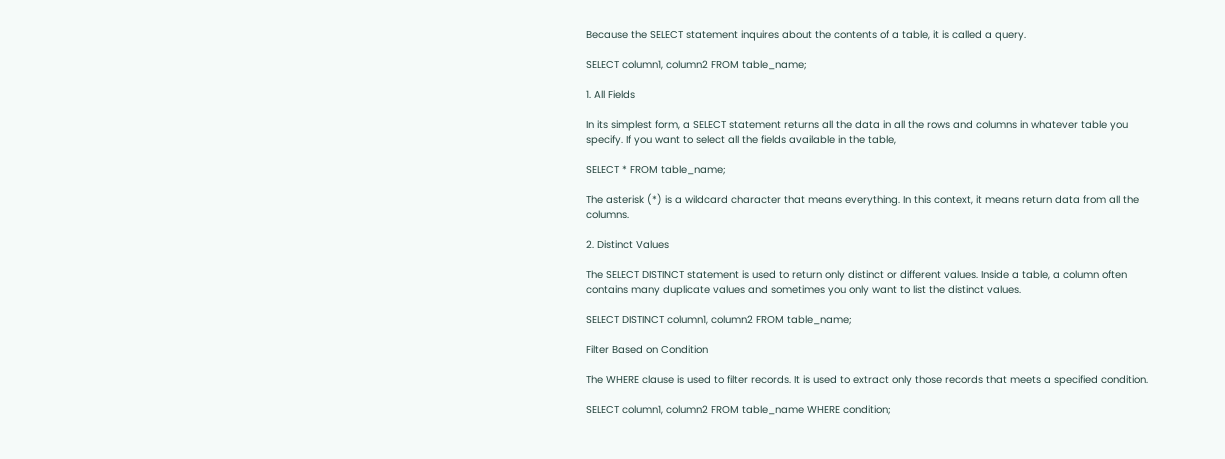Because the SELECT statement inquires about the contents of a table, it is called a query.

SELECT column1, column2 FROM table_name;

1. All Fields

In its simplest form, a SELECT statement returns all the data in all the rows and columns in whatever table you specify. If you want to select all the fields available in the table,

SELECT * FROM table_name;

The asterisk (*) is a wildcard character that means everything. In this context, it means return data from all the columns.

2. Distinct Values

The SELECT DISTINCT statement is used to return only distinct or different values. Inside a table, a column often contains many duplicate values and sometimes you only want to list the distinct values.

SELECT DISTINCT column1, column2 FROM table_name;

Filter Based on Condition

The WHERE clause is used to filter records. It is used to extract only those records that meets a specified condition.

SELECT column1, column2 FROM table_name WHERE condition;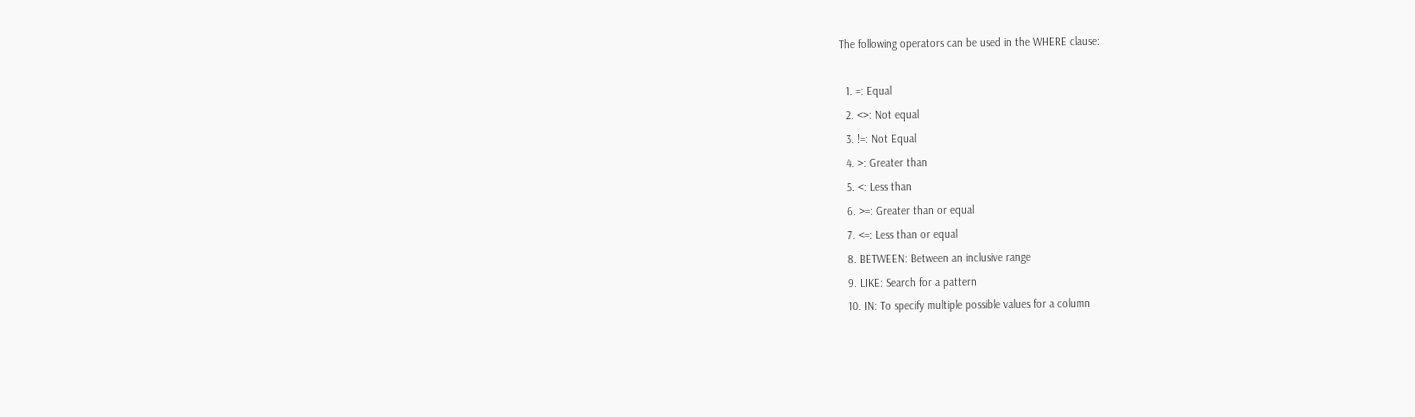The following operators can be used in the WHERE clause:

  1. =: Equal
  2. <>: Not equal
  3. !=: Not Equal
  4. >: Greater than
  5. <: Less than
  6. >=: Greater than or equal
  7. <=: Less than or equal
  8. BETWEEN: Between an inclusive range
  9. LIKE: Search for a pattern
  10. IN: To specify multiple possible values for a column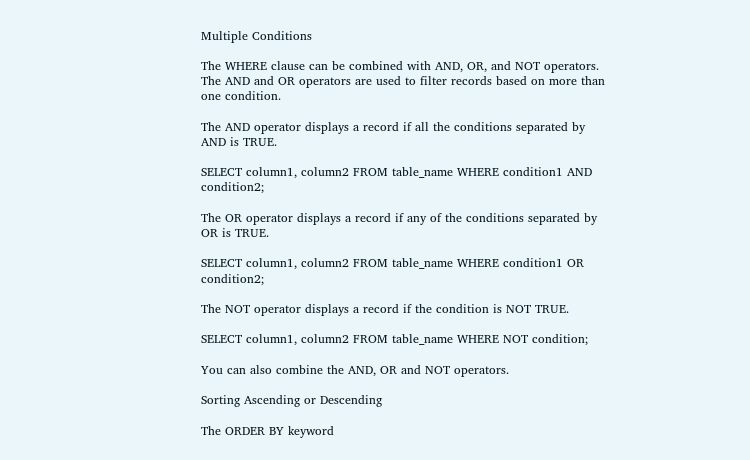Multiple Conditions

The WHERE clause can be combined with AND, OR, and NOT operators. The AND and OR operators are used to filter records based on more than one condition.

The AND operator displays a record if all the conditions separated by AND is TRUE.

SELECT column1, column2 FROM table_name WHERE condition1 AND condition2;

The OR operator displays a record if any of the conditions separated by OR is TRUE.

SELECT column1, column2 FROM table_name WHERE condition1 OR condition2;

The NOT operator displays a record if the condition is NOT TRUE.

SELECT column1, column2 FROM table_name WHERE NOT condition;

You can also combine the AND, OR and NOT operators.

Sorting Ascending or Descending

The ORDER BY keyword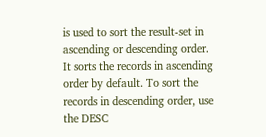is used to sort the result-set in ascending or descending order. It sorts the records in ascending order by default. To sort the records in descending order, use the DESC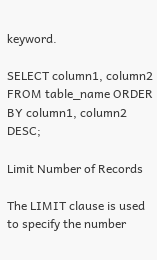keyword.

SELECT column1, column2 FROM table_name ORDER BY column1, column2 DESC;

Limit Number of Records

The LIMIT clause is used to specify the number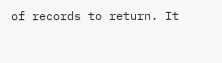of records to return. It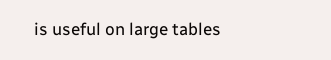is useful on large tables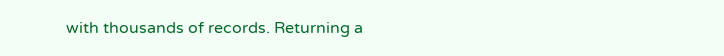with thousands of records. Returning a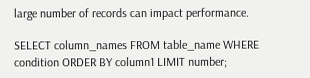large number of records can impact performance.

SELECT column_names FROM table_name WHERE condition ORDER BY column1 LIMIT number;